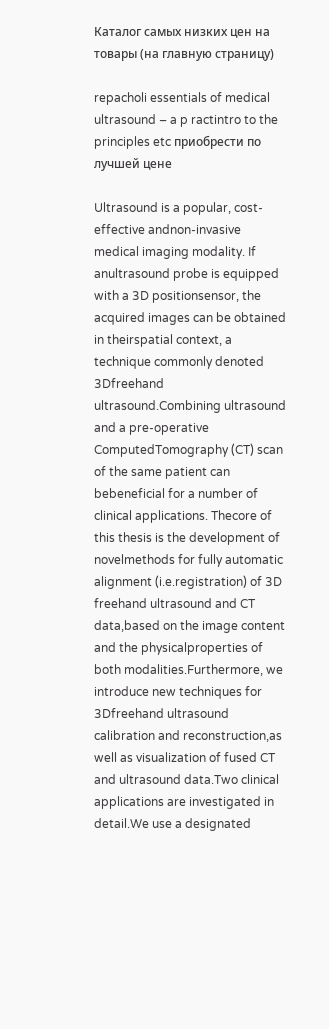Каталог самых низких цен на товары (на главную страницу)

repacholi essentials of medical ultrasound – a p ractintro to the principles etc приобрести по лучшей цене

Ultrasound is a popular, cost-effective andnon-invasive medical imaging modality. If anultrasound probe is equipped with a 3D positionsensor, the acquired images can be obtained in theirspatial context, a technique commonly denoted 3Dfreehand ultrasound.Combining ultrasound and a pre-operative ComputedTomography (CT) scan of the same patient can bebeneficial for a number of clinical applications. Thecore of this thesis is the development of novelmethods for fully automatic alignment (i.e.registration) of 3D freehand ultrasound and CT data,based on the image content and the physicalproperties of both modalities.Furthermore, we introduce new techniques for 3Dfreehand ultrasound calibration and reconstruction,as well as visualization of fused CT and ultrasound data.Two clinical applications are investigated in detail.We use a designated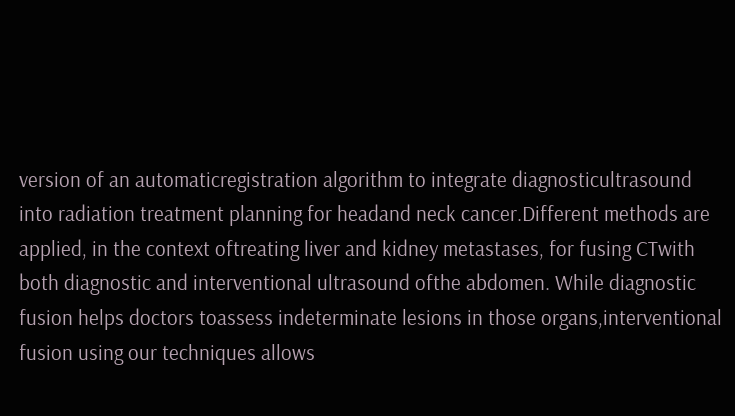version of an automaticregistration algorithm to integrate diagnosticultrasound into radiation treatment planning for headand neck cancer.Different methods are applied, in the context oftreating liver and kidney metastases, for fusing CTwith both diagnostic and interventional ultrasound ofthe abdomen. While diagnostic fusion helps doctors toassess indeterminate lesions in those organs,interventional fusion using our techniques allows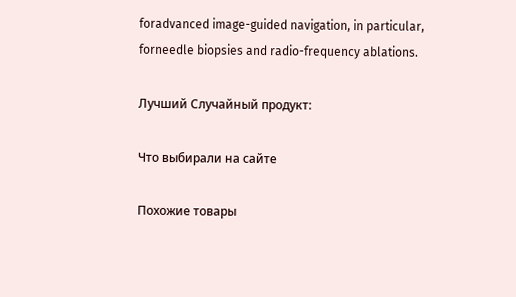foradvanced image-guided navigation, in particular, forneedle biopsies and radio-frequency ablations.

Лучший Случайный продукт:

Что выбирали на сайте

Похожие товары